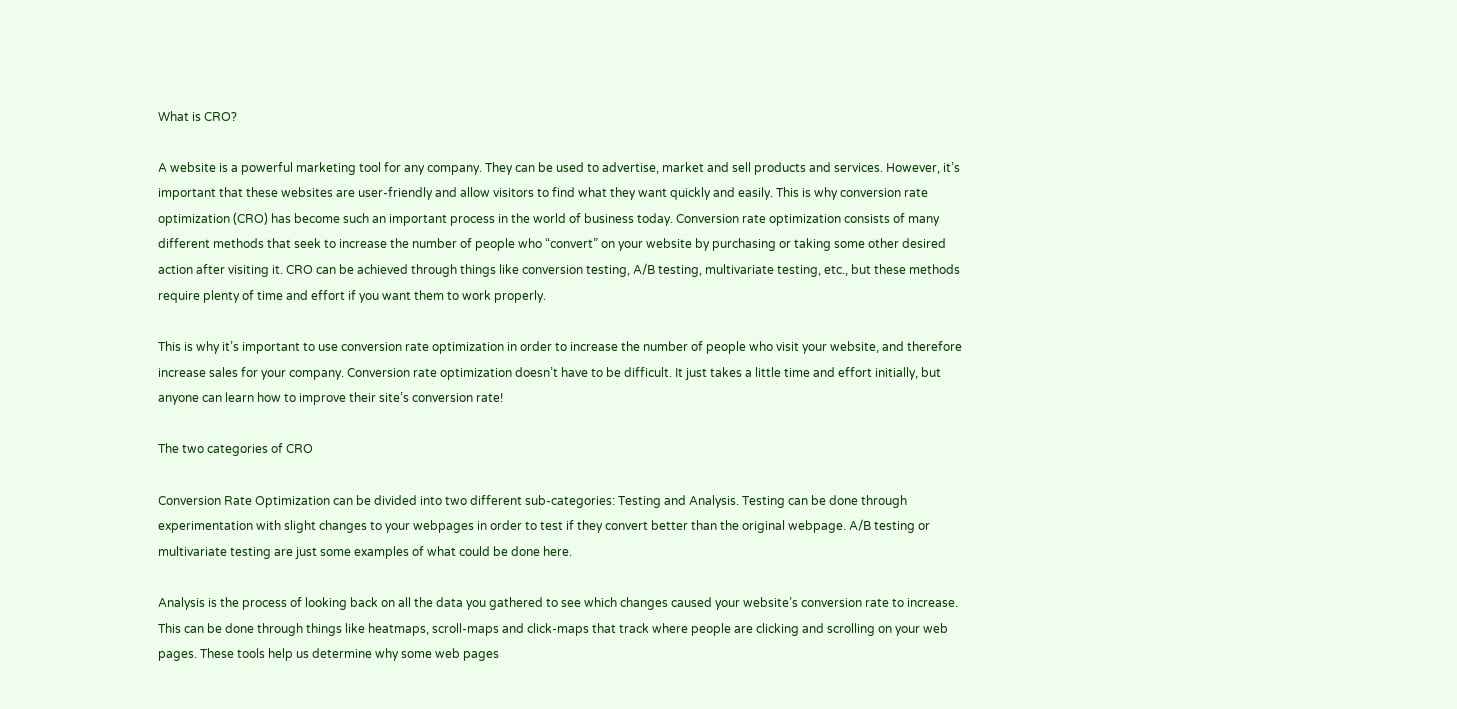What is CRO?

A website is a powerful marketing tool for any company. They can be used to advertise, market and sell products and services. However, it’s important that these websites are user-friendly and allow visitors to find what they want quickly and easily. This is why conversion rate optimization (CRO) has become such an important process in the world of business today. Conversion rate optimization consists of many different methods that seek to increase the number of people who “convert” on your website by purchasing or taking some other desired action after visiting it. CRO can be achieved through things like conversion testing, A/B testing, multivariate testing, etc., but these methods require plenty of time and effort if you want them to work properly.

This is why it’s important to use conversion rate optimization in order to increase the number of people who visit your website, and therefore increase sales for your company. Conversion rate optimization doesn’t have to be difficult. It just takes a little time and effort initially, but anyone can learn how to improve their site’s conversion rate!

The two categories of CRO

Conversion Rate Optimization can be divided into two different sub-categories: Testing and Analysis. Testing can be done through experimentation with slight changes to your webpages in order to test if they convert better than the original webpage. A/B testing or multivariate testing are just some examples of what could be done here.

Analysis is the process of looking back on all the data you gathered to see which changes caused your website’s conversion rate to increase. This can be done through things like heatmaps, scroll-maps and click-maps that track where people are clicking and scrolling on your web pages. These tools help us determine why some web pages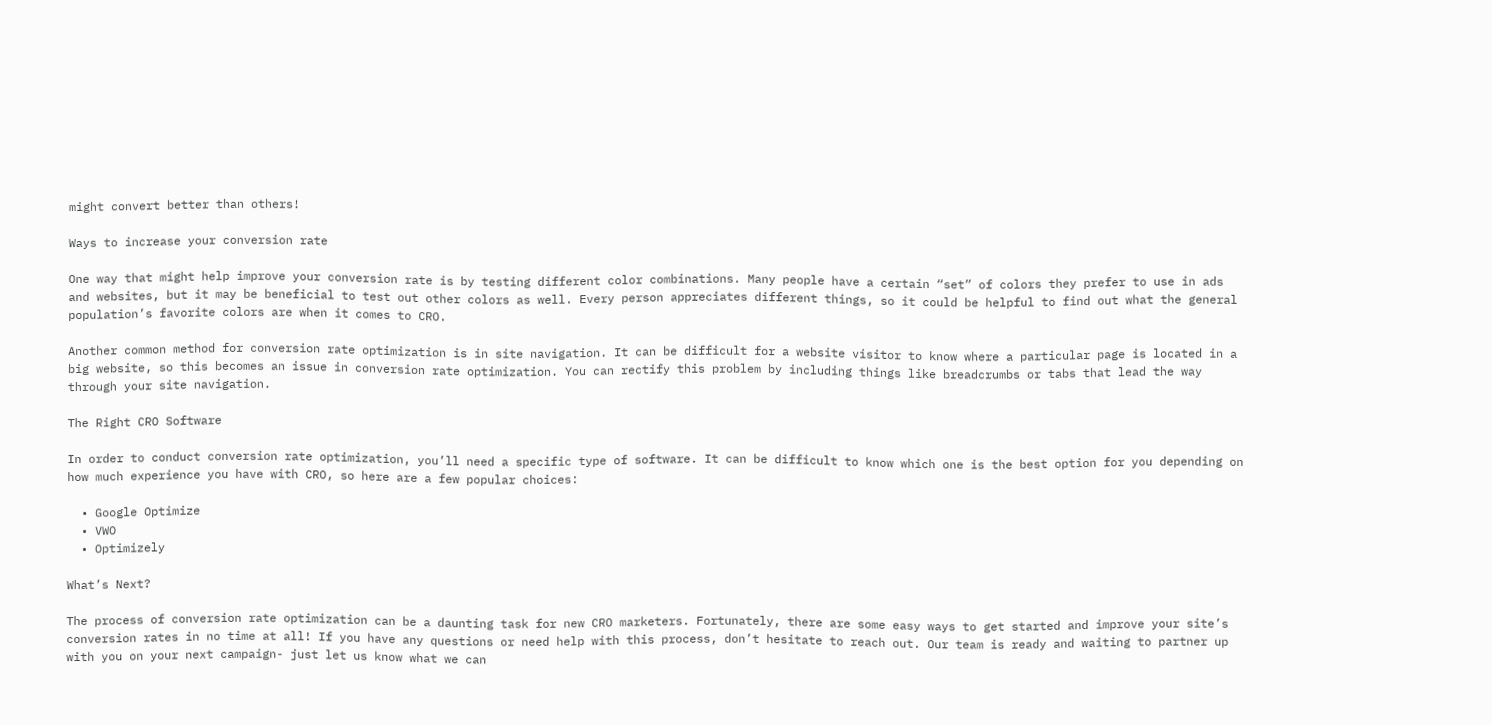might convert better than others!

Ways to increase your conversion rate

One way that might help improve your conversion rate is by testing different color combinations. Many people have a certain “set” of colors they prefer to use in ads and websites, but it may be beneficial to test out other colors as well. Every person appreciates different things, so it could be helpful to find out what the general population’s favorite colors are when it comes to CRO.

Another common method for conversion rate optimization is in site navigation. It can be difficult for a website visitor to know where a particular page is located in a big website, so this becomes an issue in conversion rate optimization. You can rectify this problem by including things like breadcrumbs or tabs that lead the way through your site navigation.

The Right CRO Software

In order to conduct conversion rate optimization, you’ll need a specific type of software. It can be difficult to know which one is the best option for you depending on how much experience you have with CRO, so here are a few popular choices:

  • Google Optimize
  • VWO
  • Optimizely

What’s Next?

The process of conversion rate optimization can be a daunting task for new CRO marketers. Fortunately, there are some easy ways to get started and improve your site’s conversion rates in no time at all! If you have any questions or need help with this process, don’t hesitate to reach out. Our team is ready and waiting to partner up with you on your next campaign- just let us know what we can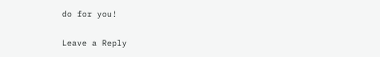do for you!

Leave a Reply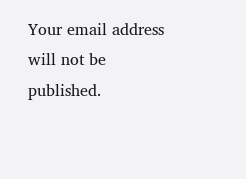Your email address will not be published.